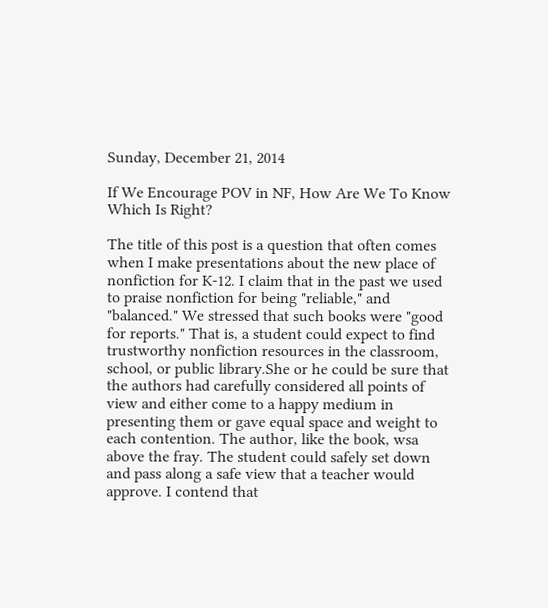Sunday, December 21, 2014

If We Encourage POV in NF, How Are We To Know Which Is Right?

The title of this post is a question that often comes when I make presentations about the new place of nonfiction for K-12. I claim that in the past we used to praise nonfiction for being "reliable," and "balanced." We stressed that such books were "good for reports." That is, a student could expect to find trustworthy nonfiction resources in the classroom, school, or public library.She or he could be sure that the authors had carefully considered all points of view and either come to a happy medium in presenting them or gave equal space and weight to each contention. The author, like the book, wsa above the fray. The student could safely set down and pass along a safe view that a teacher would approve. I contend that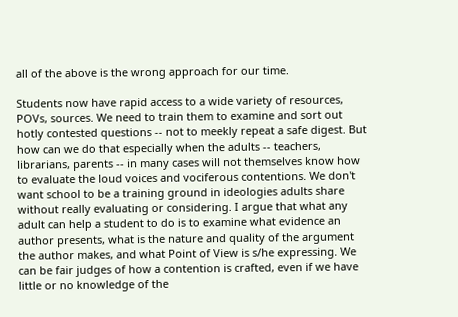all of the above is the wrong approach for our time.

Students now have rapid access to a wide variety of resources, POVs, sources. We need to train them to examine and sort out hotly contested questions -- not to meekly repeat a safe digest. But how can we do that especially when the adults -- teachers, librarians, parents -- in many cases will not themselves know how to evaluate the loud voices and vociferous contentions. We don't want school to be a training ground in ideologies adults share without really evaluating or considering. I argue that what any adult can help a student to do is to examine what evidence an author presents, what is the nature and quality of the argument the author makes, and what Point of View is s/he expressing. We can be fair judges of how a contention is crafted, even if we have little or no knowledge of the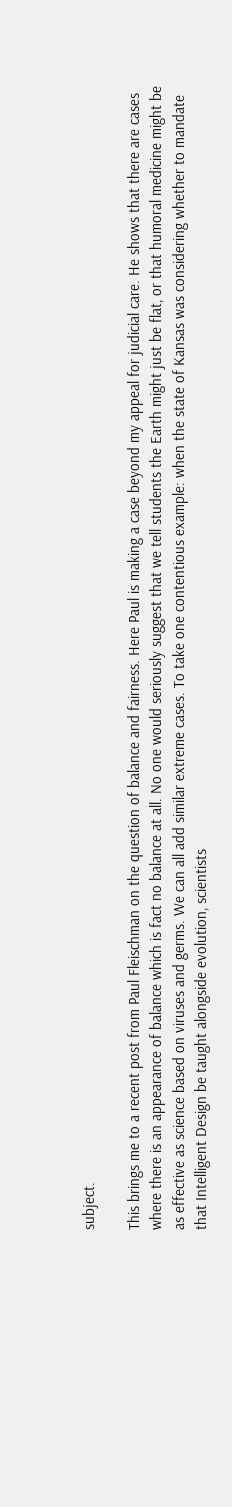subject.

This brings me to a recent post from Paul Fleischman on the question of balance and fairness. Here Paul is making a case beyond my appeal for judicial care. He shows that there are cases where there is an appearance of balance which is fact no balance at all. No one would seriously suggest that we tell students the Earth might just be flat, or that humoral medicine might be as effective as science based on viruses and germs. We can all add similar extreme cases. To take one contentious example: when the state of Kansas was considering whether to mandate that Intelligent Design be taught alongside evolution, scientists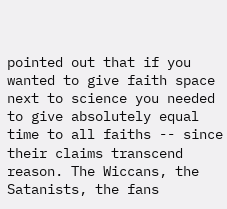pointed out that if you wanted to give faith space next to science you needed to give absolutely equal time to all faiths -- since their claims transcend reason. The Wiccans, the Satanists, the fans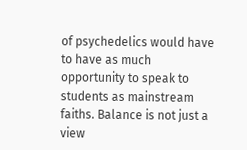of psychedelics would have to have as much opportunity to speak to students as mainstream faiths. Balance is not just a view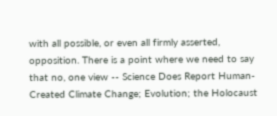with all possible, or even all firmly asserted, opposition. There is a point where we need to say that no, one view -- Science Does Report Human-Created Climate Change; Evolution; the Holocaust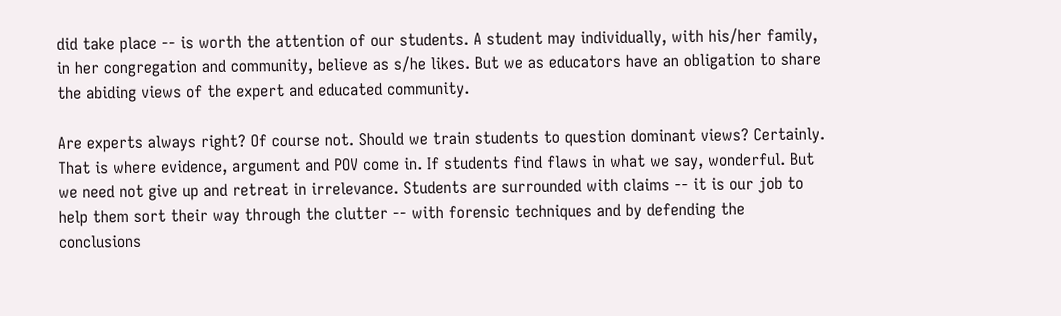did take place -- is worth the attention of our students. A student may individually, with his/her family, in her congregation and community, believe as s/he likes. But we as educators have an obligation to share the abiding views of the expert and educated community.

Are experts always right? Of course not. Should we train students to question dominant views? Certainly. That is where evidence, argument and POV come in. If students find flaws in what we say, wonderful. But we need not give up and retreat in irrelevance. Students are surrounded with claims -- it is our job to help them sort their way through the clutter -- with forensic techniques and by defending the conclusions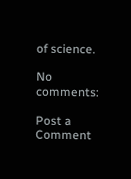of science.

No comments:

Post a Comment